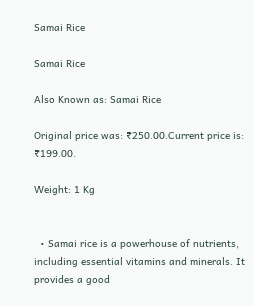Samai Rice

Samai Rice

Also Known as: Samai Rice

Original price was: ₹250.00.Current price is: ₹199.00.

Weight: 1 Kg


  • Samai rice is a powerhouse of nutrients, including essential vitamins and minerals. It provides a good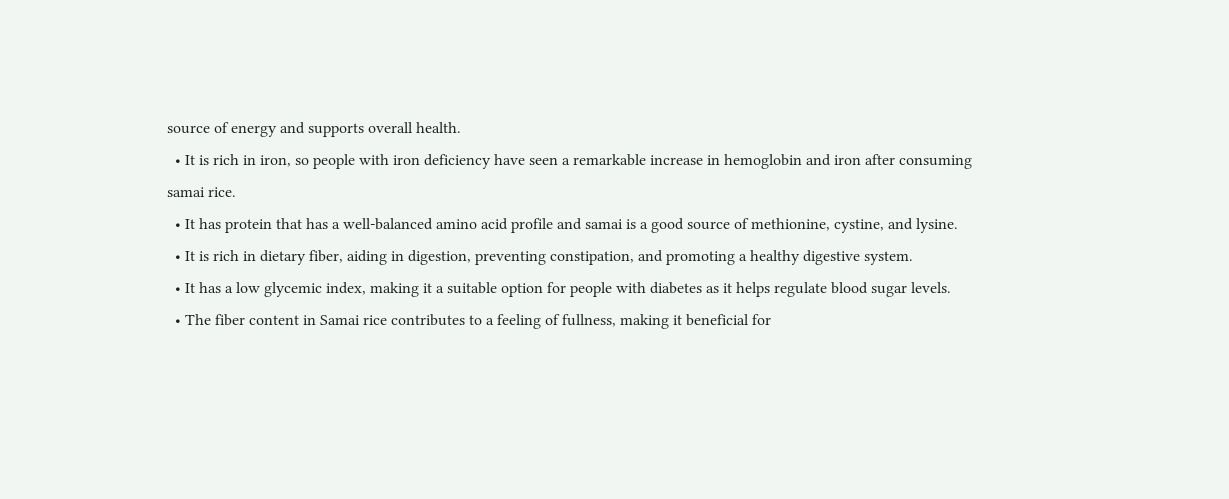source of energy and supports overall health.
  • It is rich in iron, so people with iron deficiency have seen a remarkable increase in hemoglobin and iron after consuming samai rice.
  • It has protein that has a well-balanced amino acid profile and samai is a good source of methionine, cystine, and lysine.
  • It is rich in dietary fiber, aiding in digestion, preventing constipation, and promoting a healthy digestive system.
  • It has a low glycemic index, making it a suitable option for people with diabetes as it helps regulate blood sugar levels.
  • The fiber content in Samai rice contributes to a feeling of fullness, making it beneficial for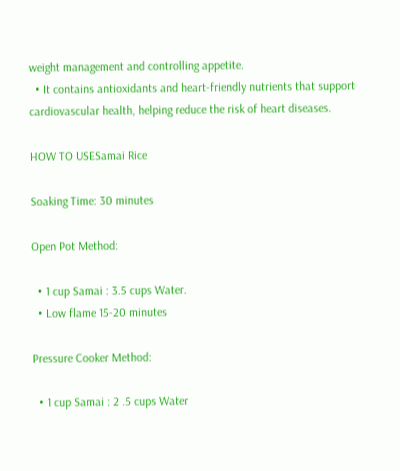weight management and controlling appetite.
  • It contains antioxidants and heart-friendly nutrients that support cardiovascular health, helping reduce the risk of heart diseases.

HOW TO USESamai Rice

Soaking Time: 30 minutes

Open Pot Method:

  • 1 cup Samai : 3.5 cups Water.
  • Low flame 15-20 minutes

Pressure Cooker Method:

  • 1 cup Samai : 2 .5 cups Water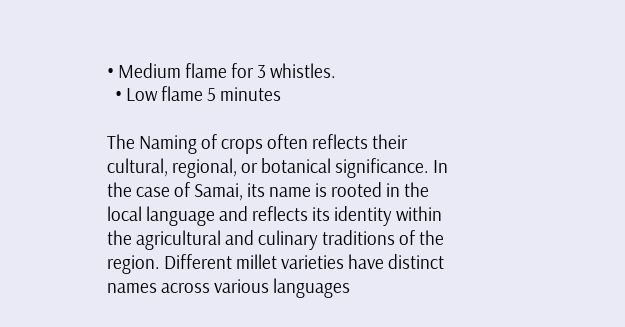• Medium flame for 3 whistles.
  • Low flame 5 minutes

The Naming of crops often reflects their cultural, regional, or botanical significance. In the case of Samai, its name is rooted in the local language and reflects its identity within the agricultural and culinary traditions of the region. Different millet varieties have distinct names across various languages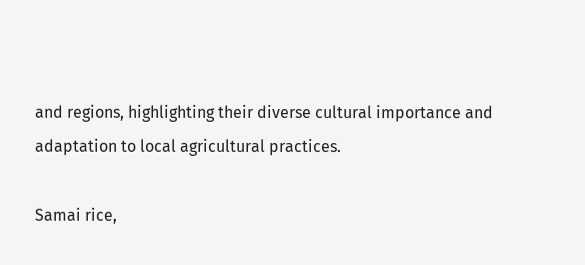and regions, highlighting their diverse cultural importance and adaptation to local agricultural practices.

Samai rice,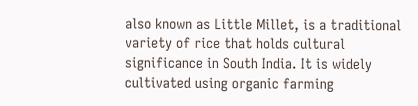also known as Little Millet, is a traditional variety of rice that holds cultural significance in South India. It is widely cultivated using organic farming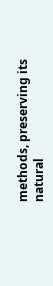methods, preserving its natural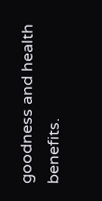goodness and health benefits.